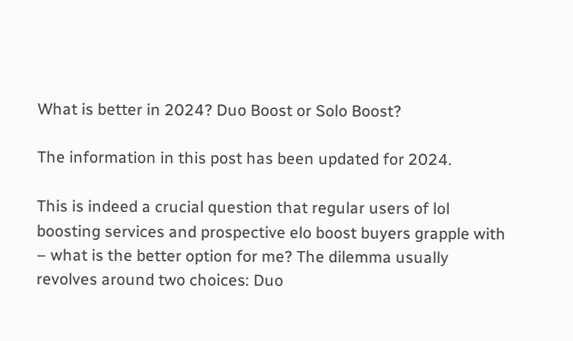What is better in 2024? Duo Boost or Solo Boost?

The information in this post has been updated for 2024.

This is indeed a crucial question that regular users of lol boosting services and prospective elo boost buyers grapple with – what is the better option for me? The dilemma usually revolves around two choices: Duo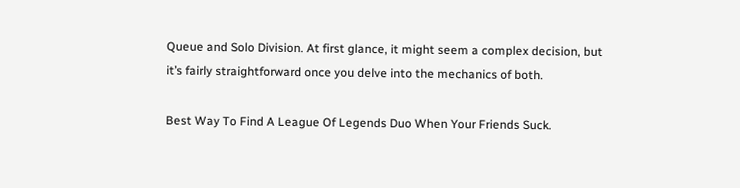Queue and Solo Division. At first glance, it might seem a complex decision, but it’s fairly straightforward once you delve into the mechanics of both.

Best Way To Find A League Of Legends Duo When Your Friends Suck.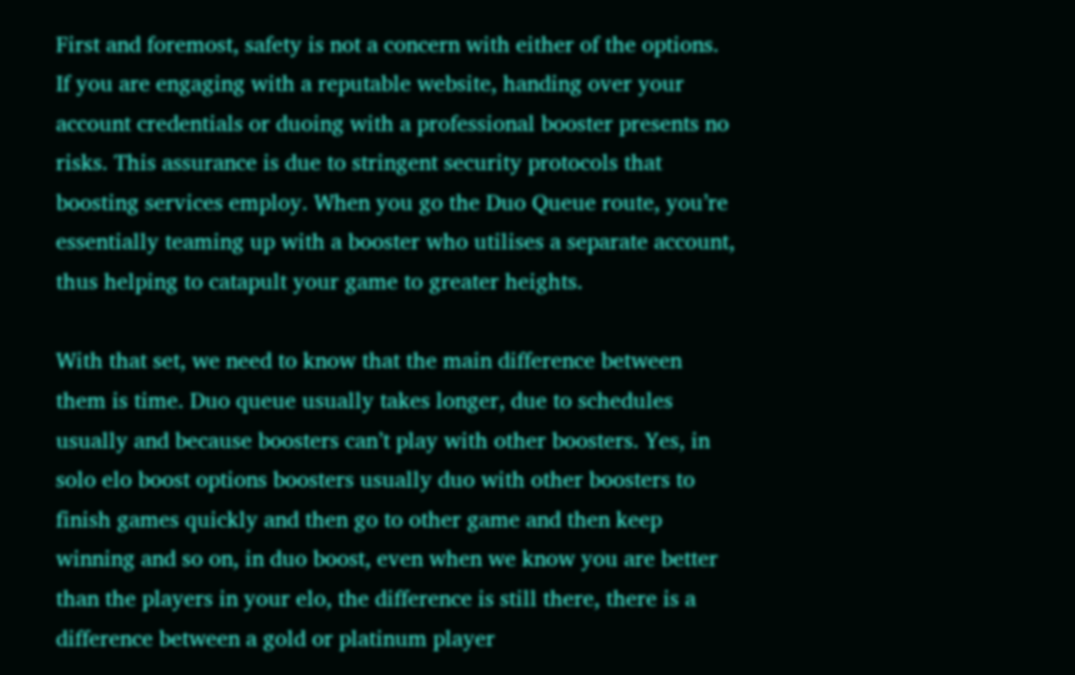First and foremost, safety is not a concern with either of the options. If you are engaging with a reputable website, handing over your account credentials or duoing with a professional booster presents no risks. This assurance is due to stringent security protocols that boosting services employ. When you go the Duo Queue route, you’re essentially teaming up with a booster who utilises a separate account, thus helping to catapult your game to greater heights.

With that set, we need to know that the main difference between them is time. Duo queue usually takes longer, due to schedules usually and because boosters can’t play with other boosters. Yes, in solo elo boost options boosters usually duo with other boosters to finish games quickly and then go to other game and then keep winning and so on, in duo boost, even when we know you are better than the players in your elo, the difference is still there, there is a difference between a gold or platinum player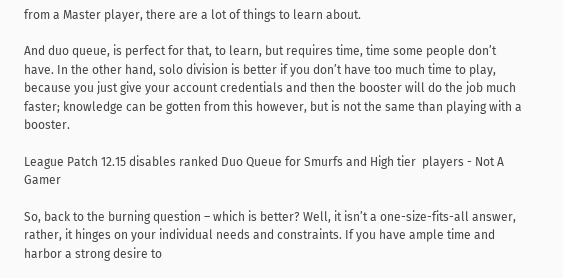from a Master player, there are a lot of things to learn about.

And duo queue, is perfect for that, to learn, but requires time, time some people don’t have. In the other hand, solo division is better if you don’t have too much time to play, because you just give your account credentials and then the booster will do the job much faster; knowledge can be gotten from this however, but is not the same than playing with a booster.

League Patch 12.15 disables ranked Duo Queue for Smurfs and High tier  players - Not A Gamer

So, back to the burning question – which is better? Well, it isn’t a one-size-fits-all answer, rather, it hinges on your individual needs and constraints. If you have ample time and harbor a strong desire to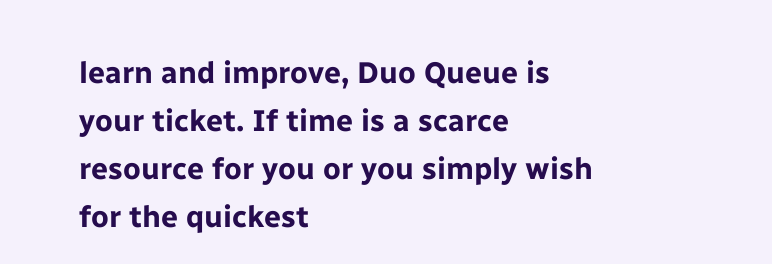learn and improve, Duo Queue is your ticket. If time is a scarce resource for you or you simply wish for the quickest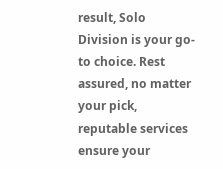result, Solo Division is your go-to choice. Rest assured, no matter your pick, reputable services ensure your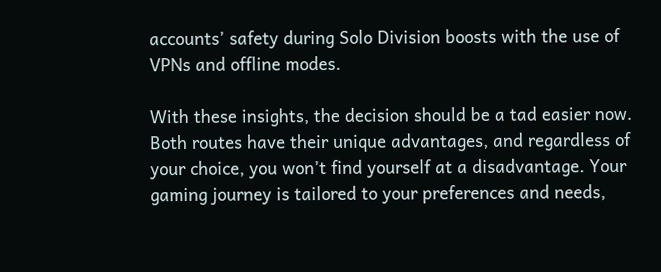accounts’ safety during Solo Division boosts with the use of VPNs and offline modes.

With these insights, the decision should be a tad easier now. Both routes have their unique advantages, and regardless of your choice, you won’t find yourself at a disadvantage. Your gaming journey is tailored to your preferences and needs,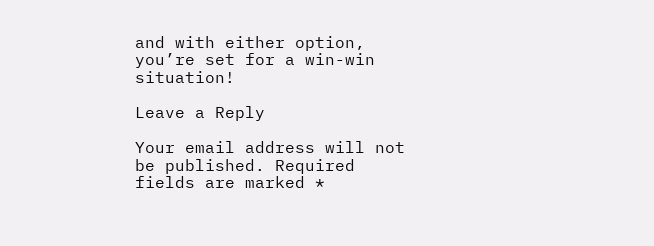and with either option, you’re set for a win-win situation!

Leave a Reply

Your email address will not be published. Required fields are marked *